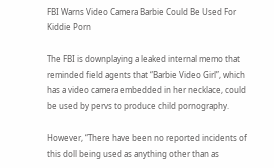FBI Warns Video Camera Barbie Could Be Used For Kiddie Porn

The FBI is downplaying a leaked internal memo that reminded field agents that “Barbie Video Girl”, which has a video camera embedded in her necklace, could be used by pervs to produce child pornography.

However, “There have been no reported incidents of this doll being used as anything other than as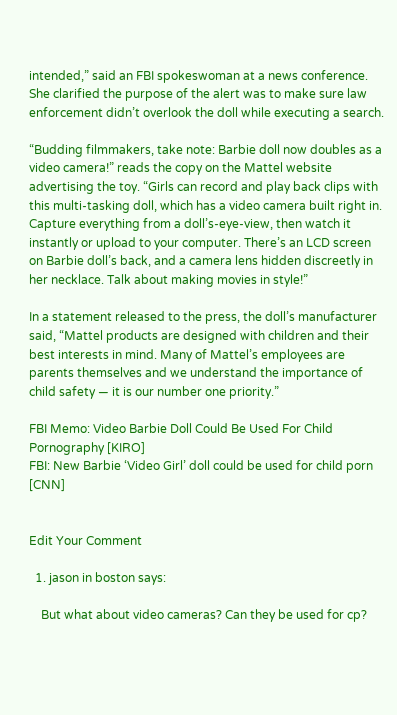intended,” said an FBI spokeswoman at a news conference. She clarified the purpose of the alert was to make sure law enforcement didn’t overlook the doll while executing a search.

“Budding filmmakers, take note: Barbie doll now doubles as a video camera!” reads the copy on the Mattel website advertising the toy. “Girls can record and play back clips with this multi-tasking doll, which has a video camera built right in. Capture everything from a doll’s-eye-view, then watch it instantly or upload to your computer. There’s an LCD screen on Barbie doll’s back, and a camera lens hidden discreetly in her necklace. Talk about making movies in style!”

In a statement released to the press, the doll’s manufacturer said, “Mattel products are designed with children and their best interests in mind. Many of Mattel’s employees are parents themselves and we understand the importance of child safety — it is our number one priority.”

FBI Memo: Video Barbie Doll Could Be Used For Child Pornography [KIRO]
FBI: New Barbie ‘Video Girl’ doll could be used for child porn [CNN]


Edit Your Comment

  1. jason in boston says:

    But what about video cameras? Can they be used for cp?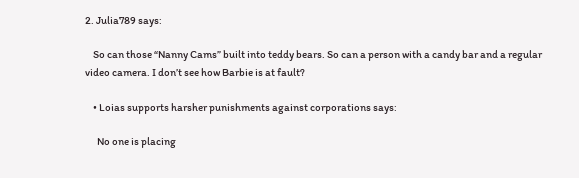2. Julia789 says:

    So can those “Nanny Cams” built into teddy bears. So can a person with a candy bar and a regular video camera. I don’t see how Barbie is at fault?

    • Loias supports harsher punishments against corporations says:

      No one is placing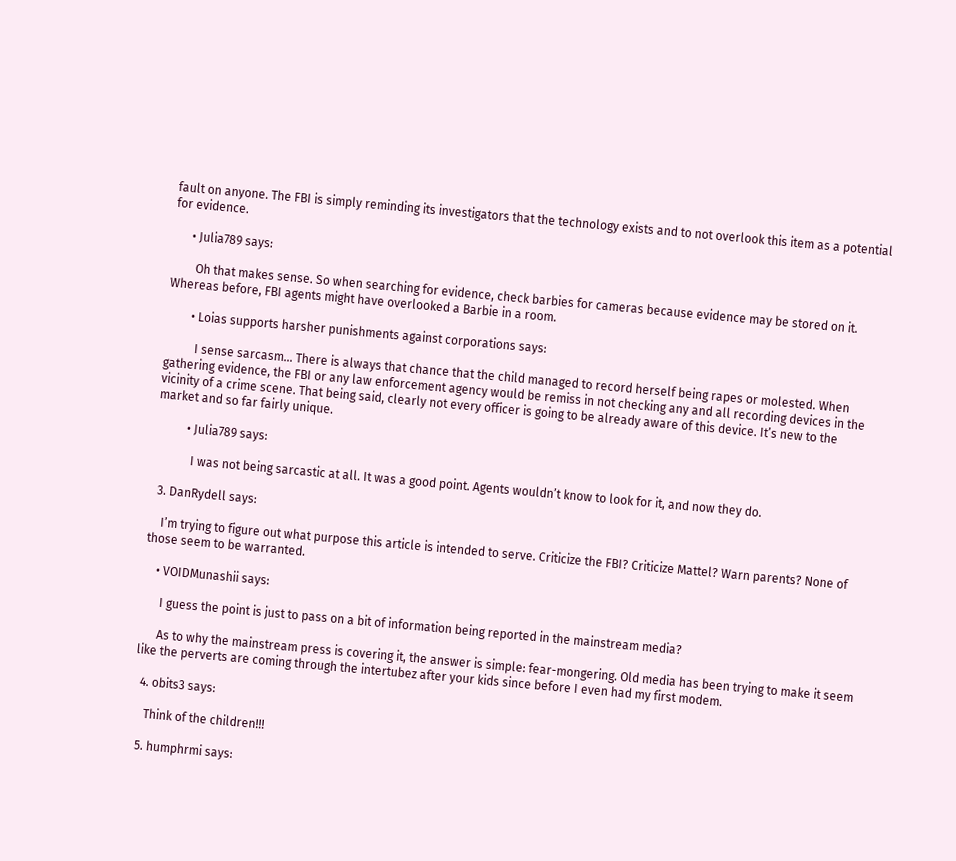fault on anyone. The FBI is simply reminding its investigators that the technology exists and to not overlook this item as a potential for evidence.

      • Julia789 says:

        Oh that makes sense. So when searching for evidence, check barbies for cameras because evidence may be stored on it. Whereas before, FBI agents might have overlooked a Barbie in a room.

        • Loias supports harsher punishments against corporations says:

          I sense sarcasm… There is always that chance that the child managed to record herself being rapes or molested. When gathering evidence, the FBI or any law enforcement agency would be remiss in not checking any and all recording devices in the vicinity of a crime scene. That being said, clearly not every officer is going to be already aware of this device. It’s new to the market and so far fairly unique.

          • Julia789 says:

            I was not being sarcastic at all. It was a good point. Agents wouldn’t know to look for it, and now they do.

  3. DanRydell says:

    I’m trying to figure out what purpose this article is intended to serve. Criticize the FBI? Criticize Mattel? Warn parents? None of those seem to be warranted.

    • VOIDMunashii says:

      I guess the point is just to pass on a bit of information being reported in the mainstream media?

      As to why the mainstream press is covering it, the answer is simple: fear-mongering. Old media has been trying to make it seem like the perverts are coming through the intertubez after your kids since before I even had my first modem.

  4. obits3 says:

    Think of the children!!!

  5. humphrmi says: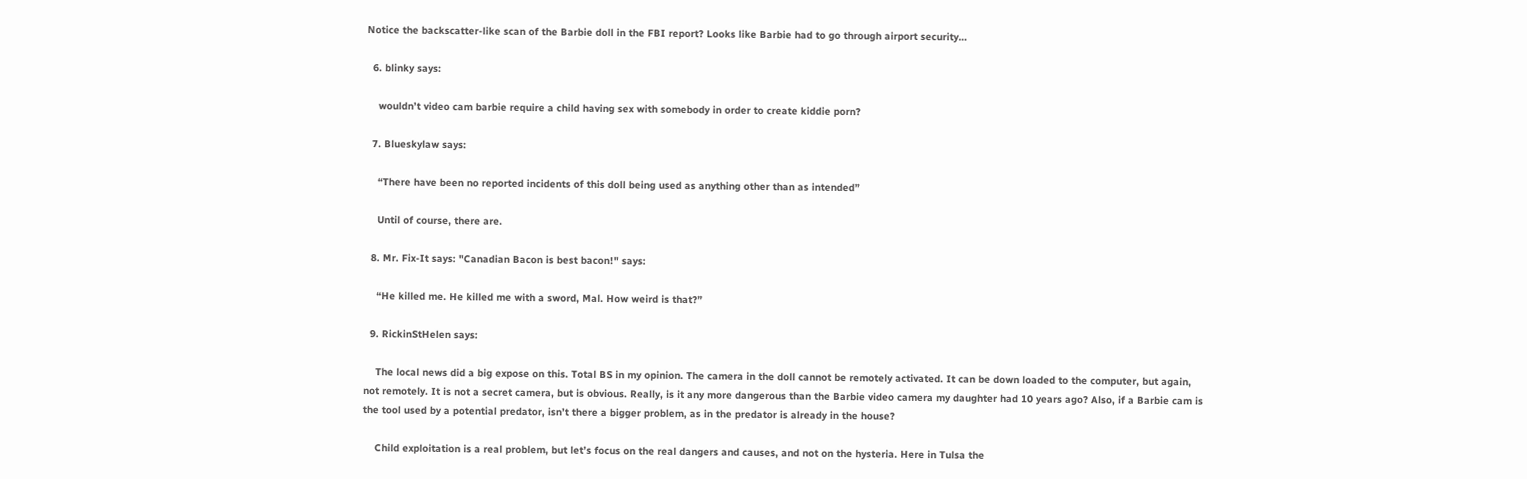Notice the backscatter-like scan of the Barbie doll in the FBI report? Looks like Barbie had to go through airport security…

  6. blinky says:

    wouldn’t video cam barbie require a child having sex with somebody in order to create kiddie porn?

  7. Blueskylaw says:

    “There have been no reported incidents of this doll being used as anything other than as intended”

    Until of course, there are.

  8. Mr. Fix-It says: "Canadian Bacon is best bacon!" says:

    “He killed me. He killed me with a sword, Mal. How weird is that?”

  9. RickinStHelen says:

    The local news did a big expose on this. Total BS in my opinion. The camera in the doll cannot be remotely activated. It can be down loaded to the computer, but again, not remotely. It is not a secret camera, but is obvious. Really, is it any more dangerous than the Barbie video camera my daughter had 10 years ago? Also, if a Barbie cam is the tool used by a potential predator, isn’t there a bigger problem, as in the predator is already in the house?

    Child exploitation is a real problem, but let’s focus on the real dangers and causes, and not on the hysteria. Here in Tulsa the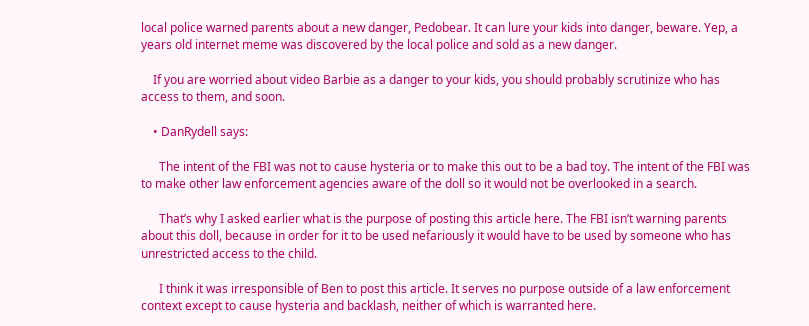local police warned parents about a new danger, Pedobear. It can lure your kids into danger, beware. Yep, a years old internet meme was discovered by the local police and sold as a new danger.

    If you are worried about video Barbie as a danger to your kids, you should probably scrutinize who has access to them, and soon.

    • DanRydell says:

      The intent of the FBI was not to cause hysteria or to make this out to be a bad toy. The intent of the FBI was to make other law enforcement agencies aware of the doll so it would not be overlooked in a search.

      That’s why I asked earlier what is the purpose of posting this article here. The FBI isn’t warning parents about this doll, because in order for it to be used nefariously it would have to be used by someone who has unrestricted access to the child.

      I think it was irresponsible of Ben to post this article. It serves no purpose outside of a law enforcement context except to cause hysteria and backlash, neither of which is warranted here.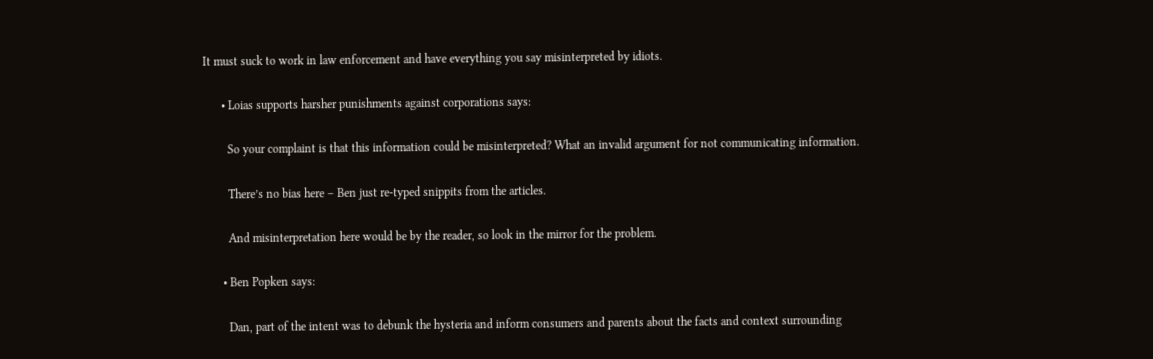It must suck to work in law enforcement and have everything you say misinterpreted by idiots.

      • Loias supports harsher punishments against corporations says:

        So your complaint is that this information could be misinterpreted? What an invalid argument for not communicating information.

        There’s no bias here – Ben just re-typed snippits from the articles.

        And misinterpretation here would be by the reader, so look in the mirror for the problem.

      • Ben Popken says:

        Dan, part of the intent was to debunk the hysteria and inform consumers and parents about the facts and context surrounding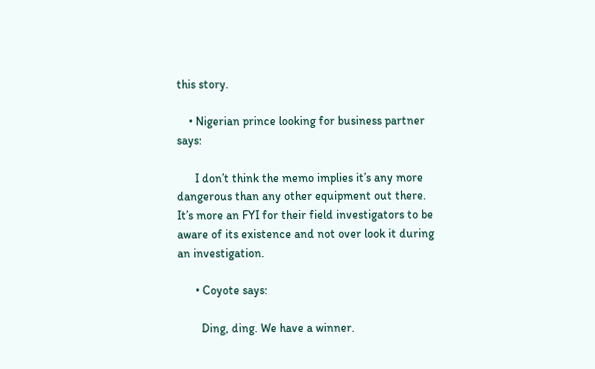this story.

    • Nigerian prince looking for business partner says:

      I don’t think the memo implies it’s any more dangerous than any other equipment out there. It’s more an FYI for their field investigators to be aware of its existence and not over look it during an investigation.

      • Coyote says:

        Ding, ding. We have a winner.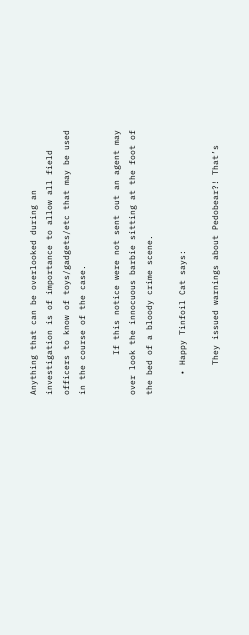Anything that can be overlooked during an investigation is of importance to allow all field officers to know of toys/gadgets/etc that may be used in the course of the case.

        If this notice were not sent out an agent may over look the innocuous barbie sitting at the foot of the bed of a bloody crime scene.

    • Happy Tinfoil Cat says:

      They issued warnings about Pedobear?! That’s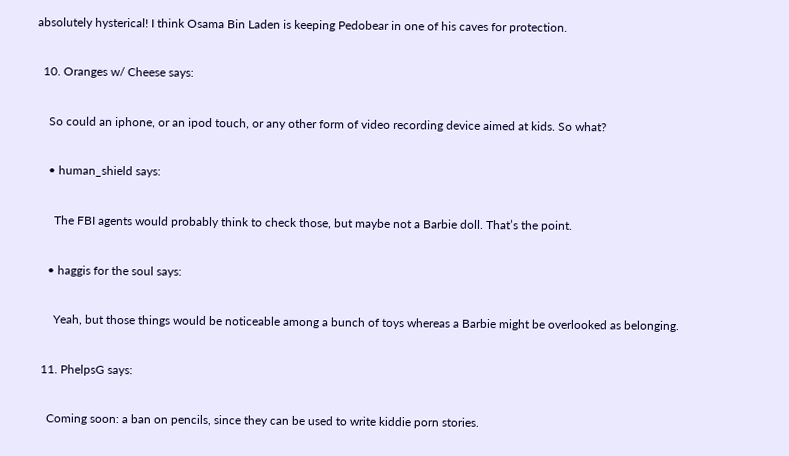absolutely hysterical! I think Osama Bin Laden is keeping Pedobear in one of his caves for protection.

  10. Oranges w/ Cheese says:

    So could an iphone, or an ipod touch, or any other form of video recording device aimed at kids. So what?

    • human_shield says:

      The FBI agents would probably think to check those, but maybe not a Barbie doll. That’s the point.

    • haggis for the soul says:

      Yeah, but those things would be noticeable among a bunch of toys whereas a Barbie might be overlooked as belonging.

  11. PhelpsG says:

    Coming soon: a ban on pencils, since they can be used to write kiddie porn stories.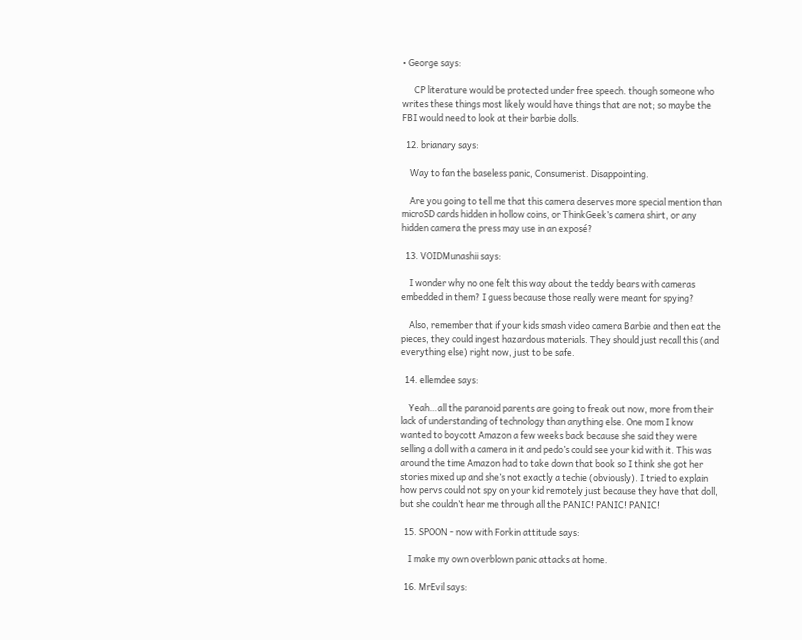• George says:

      CP literature would be protected under free speech. though someone who writes these things most likely would have things that are not; so maybe the FBI would need to look at their barbie dolls.

  12. brianary says:

    Way to fan the baseless panic, Consumerist. Disappointing.

    Are you going to tell me that this camera deserves more special mention than microSD cards hidden in hollow coins, or ThinkGeek’s camera shirt, or any hidden camera the press may use in an exposé?

  13. VOIDMunashii says:

    I wonder why no one felt this way about the teddy bears with cameras embedded in them? I guess because those really were meant for spying?

    Also, remember that if your kids smash video camera Barbie and then eat the pieces, they could ingest hazardous materials. They should just recall this (and everything else) right now, just to be safe.

  14. ellemdee says:

    Yeah…all the paranoid parents are going to freak out now, more from their lack of understanding of technology than anything else. One mom I know wanted to boycott Amazon a few weeks back because she said they were selling a doll with a camera in it and pedo’s could see your kid with it. This was around the time Amazon had to take down that book so I think she got her stories mixed up and she’s not exactly a techie (obviously). I tried to explain how pervs could not spy on your kid remotely just because they have that doll, but she couldn’t hear me through all the PANIC! PANIC! PANIC!

  15. SPOON - now with Forkin attitude says:

    I make my own overblown panic attacks at home.

  16. MrEvil says: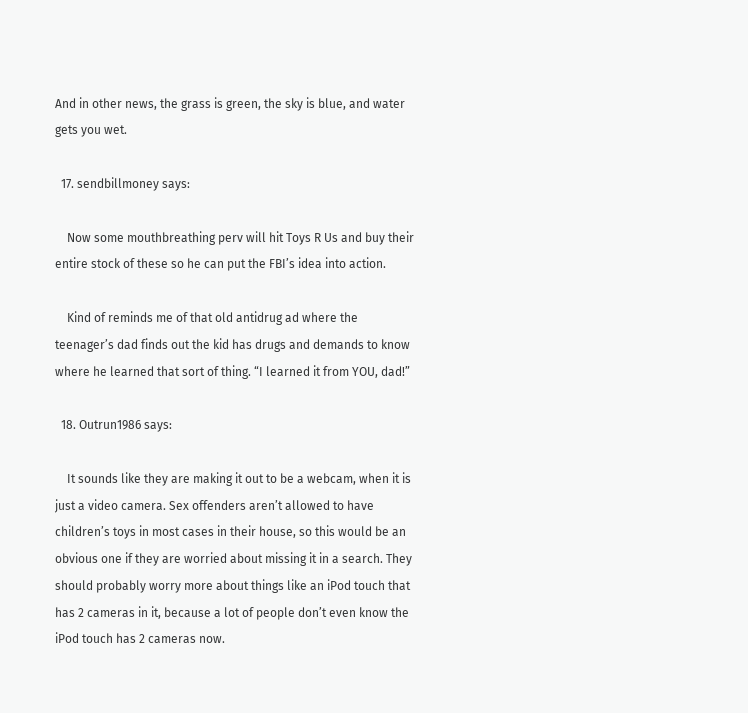And in other news, the grass is green, the sky is blue, and water gets you wet.

  17. sendbillmoney says:

    Now some mouthbreathing perv will hit Toys R Us and buy their entire stock of these so he can put the FBI’s idea into action.

    Kind of reminds me of that old antidrug ad where the teenager’s dad finds out the kid has drugs and demands to know where he learned that sort of thing. “I learned it from YOU, dad!”

  18. Outrun1986 says:

    It sounds like they are making it out to be a webcam, when it is just a video camera. Sex offenders aren’t allowed to have children’s toys in most cases in their house, so this would be an obvious one if they are worried about missing it in a search. They should probably worry more about things like an iPod touch that has 2 cameras in it, because a lot of people don’t even know the iPod touch has 2 cameras now.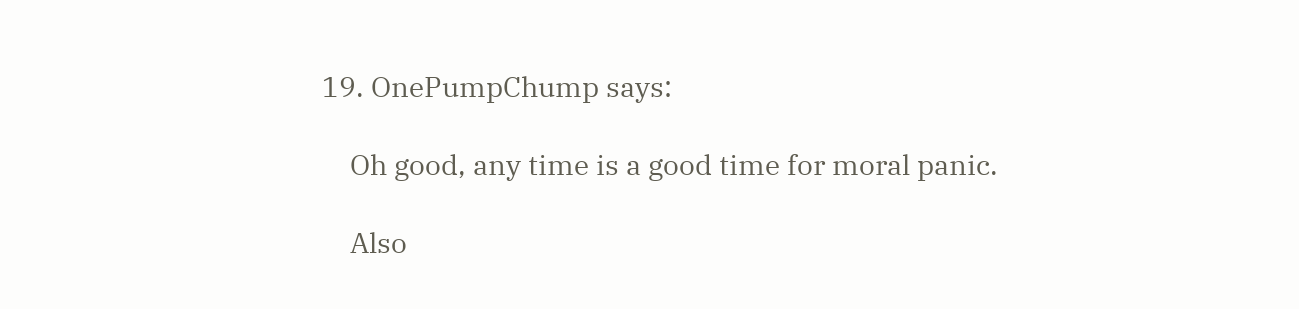19. OnePumpChump says:

    Oh good, any time is a good time for moral panic.

    Also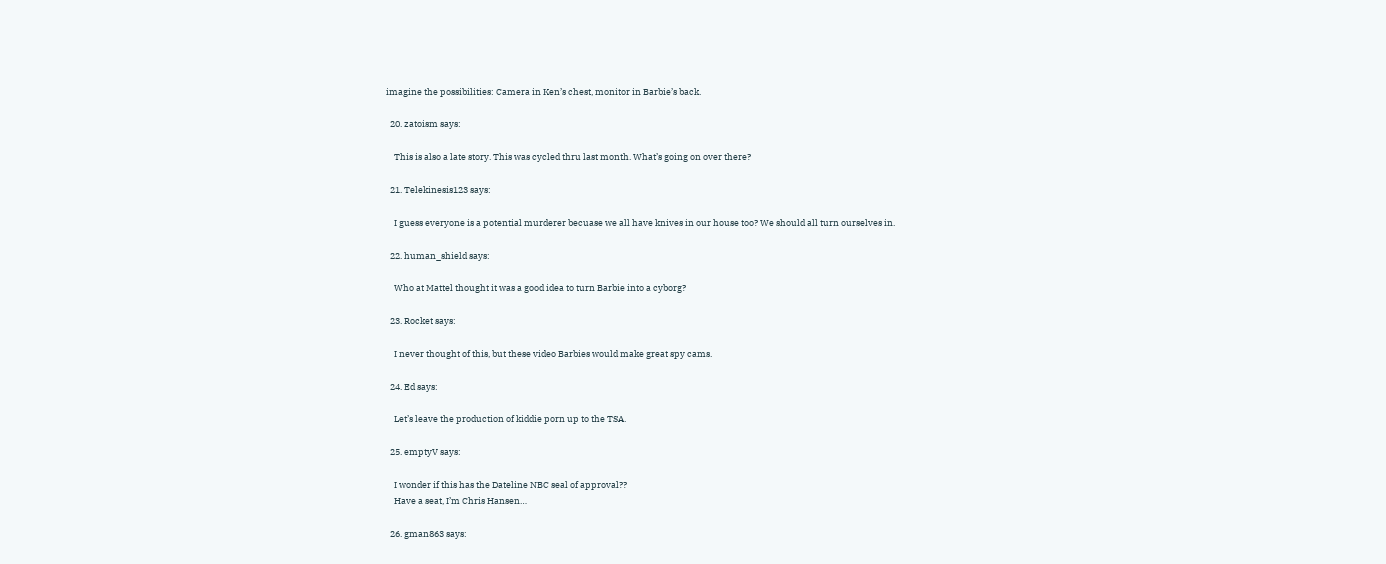imagine the possibilities: Camera in Ken’s chest, monitor in Barbie’s back.

  20. zatoism says:

    This is also a late story. This was cycled thru last month. What’s going on over there?

  21. Telekinesis123 says:

    I guess everyone is a potential murderer becuase we all have knives in our house too? We should all turn ourselves in.

  22. human_shield says:

    Who at Mattel thought it was a good idea to turn Barbie into a cyborg?

  23. Rocket says:

    I never thought of this, but these video Barbies would make great spy cams.

  24. Ed says:

    Let’s leave the production of kiddie porn up to the TSA.

  25. emptyV says:

    I wonder if this has the Dateline NBC seal of approval??
    Have a seat, I’m Chris Hansen…

  26. gman863 says: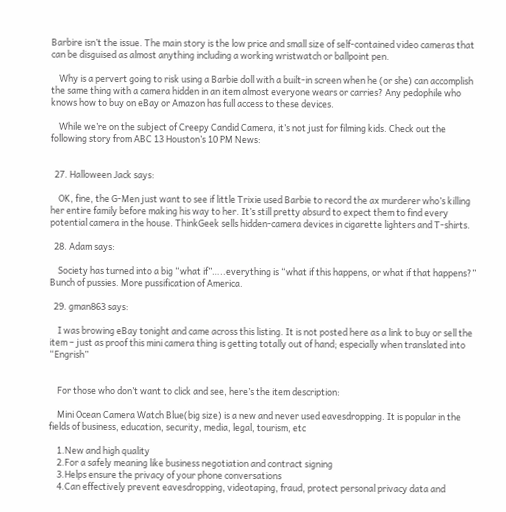Barbire isn’t the issue. The main story is the low price and small size of self-contained video cameras that can be disguised as almost anything including a working wristwatch or ballpoint pen.

    Why is a pervert going to risk using a Barbie doll with a built-in screen when he (or she) can accomplish the same thing with a camera hidden in an item almost everyone wears or carries? Any pedophile who knows how to buy on eBay or Amazon has full access to these devices.

    While we’re on the subject of Creepy Candid Camera, it’s not just for filming kids. Check out the following story from ABC 13 Houston’s 10 PM News:


  27. Halloween Jack says:

    OK, fine, the G-Men just want to see if little Trixie used Barbie to record the ax murderer who’s killing her entire family before making his way to her. It’s still pretty absurd to expect them to find every potential camera in the house. ThinkGeek sells hidden-camera devices in cigarette lighters and T-shirts.

  28. Adam says:

    Society has turned into a big “what if”…..everything is “what if this happens, or what if that happens?” Bunch of pussies. More pussification of America.

  29. gman863 says:

    I was browing eBay tonight and came across this listing. It is not posted here as a link to buy or sell the item – just as proof this mini camera thing is getting totally out of hand; especially when translated into “Engrish”


    For those who don’t want to click and see, here’s the item description:

    Mini Ocean Camera Watch Blue(big size) is a new and never used eavesdropping. It is popular in the fields of business, education, security, media, legal, tourism, etc

    1.New and high quality
    2.For a safely meaning like business negotiation and contract signing
    3.Helps ensure the privacy of your phone conversations
    4.Can effectively prevent eavesdropping, videotaping, fraud, protect personal privacy data and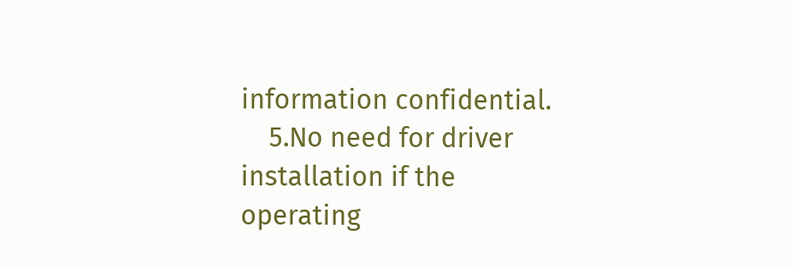information confidential.
    5.No need for driver installation if the operating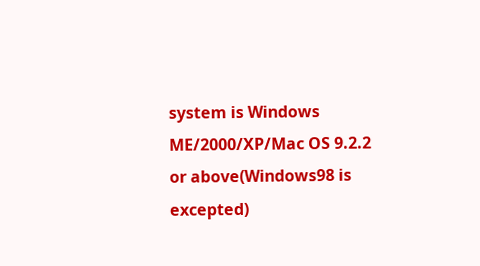system is Windows ME/2000/XP/Mac OS 9.2.2 or above(Windows98 is excepted)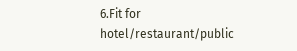6.Fit for hotel/restaurant/public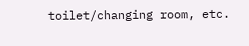toilet/changing room, etc.